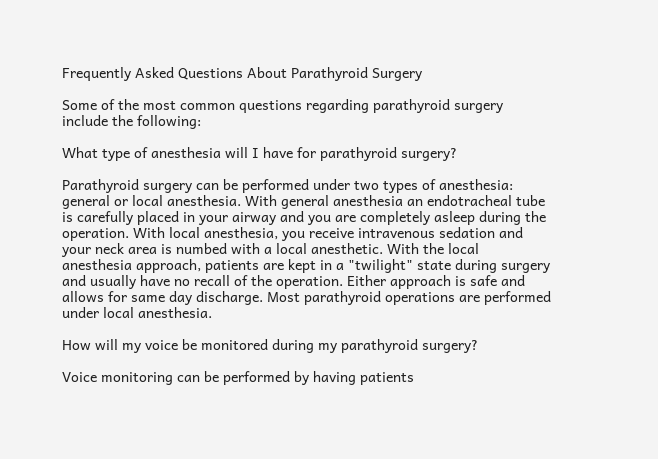Frequently Asked Questions About Parathyroid Surgery

Some of the most common questions regarding parathyroid surgery include the following:

What type of anesthesia will I have for parathyroid surgery?

Parathyroid surgery can be performed under two types of anesthesia: general or local anesthesia. With general anesthesia an endotracheal tube is carefully placed in your airway and you are completely asleep during the operation. With local anesthesia, you receive intravenous sedation and your neck area is numbed with a local anesthetic. With the local anesthesia approach, patients are kept in a "twilight" state during surgery and usually have no recall of the operation. Either approach is safe and allows for same day discharge. Most parathyroid operations are performed under local anesthesia.

How will my voice be monitored during my parathyroid surgery?

Voice monitoring can be performed by having patients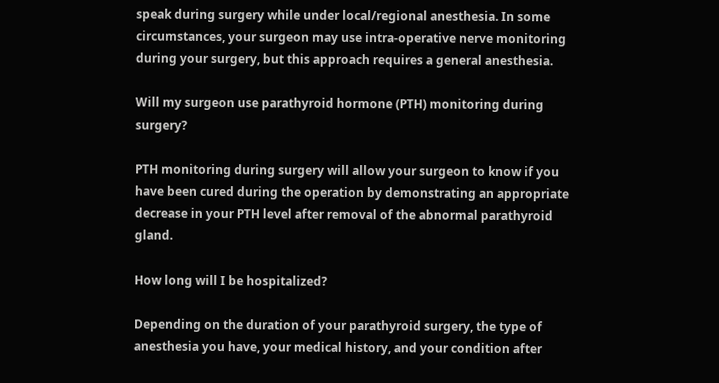speak during surgery while under local/regional anesthesia. In some circumstances, your surgeon may use intra-operative nerve monitoring during your surgery, but this approach requires a general anesthesia.

Will my surgeon use parathyroid hormone (PTH) monitoring during surgery?

PTH monitoring during surgery will allow your surgeon to know if you have been cured during the operation by demonstrating an appropriate decrease in your PTH level after removal of the abnormal parathyroid gland.

How long will I be hospitalized?

Depending on the duration of your parathyroid surgery, the type of anesthesia you have, your medical history, and your condition after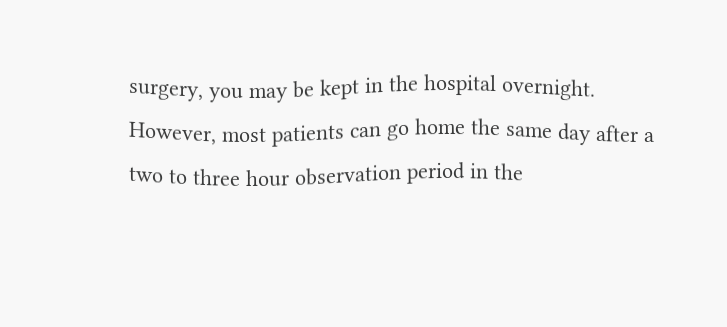surgery, you may be kept in the hospital overnight. However, most patients can go home the same day after a two to three hour observation period in the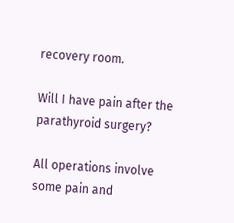recovery room.

Will I have pain after the parathyroid surgery?

All operations involve some pain and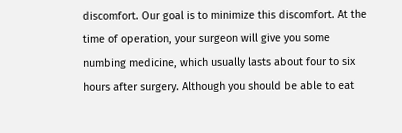discomfort. Our goal is to minimize this discomfort. At the time of operation, your surgeon will give you some numbing medicine, which usually lasts about four to six hours after surgery. Although you should be able to eat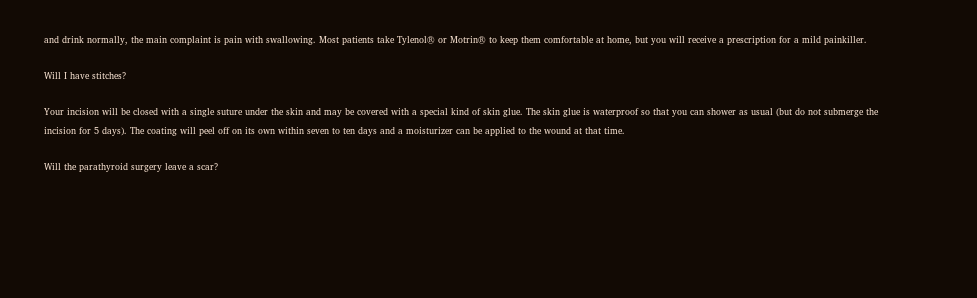and drink normally, the main complaint is pain with swallowing. Most patients take Tylenol® or Motrin® to keep them comfortable at home, but you will receive a prescription for a mild painkiller.

Will I have stitches?

Your incision will be closed with a single suture under the skin and may be covered with a special kind of skin glue. The skin glue is waterproof so that you can shower as usual (but do not submerge the incision for 5 days). The coating will peel off on its own within seven to ten days and a moisturizer can be applied to the wound at that time.

Will the parathyroid surgery leave a scar?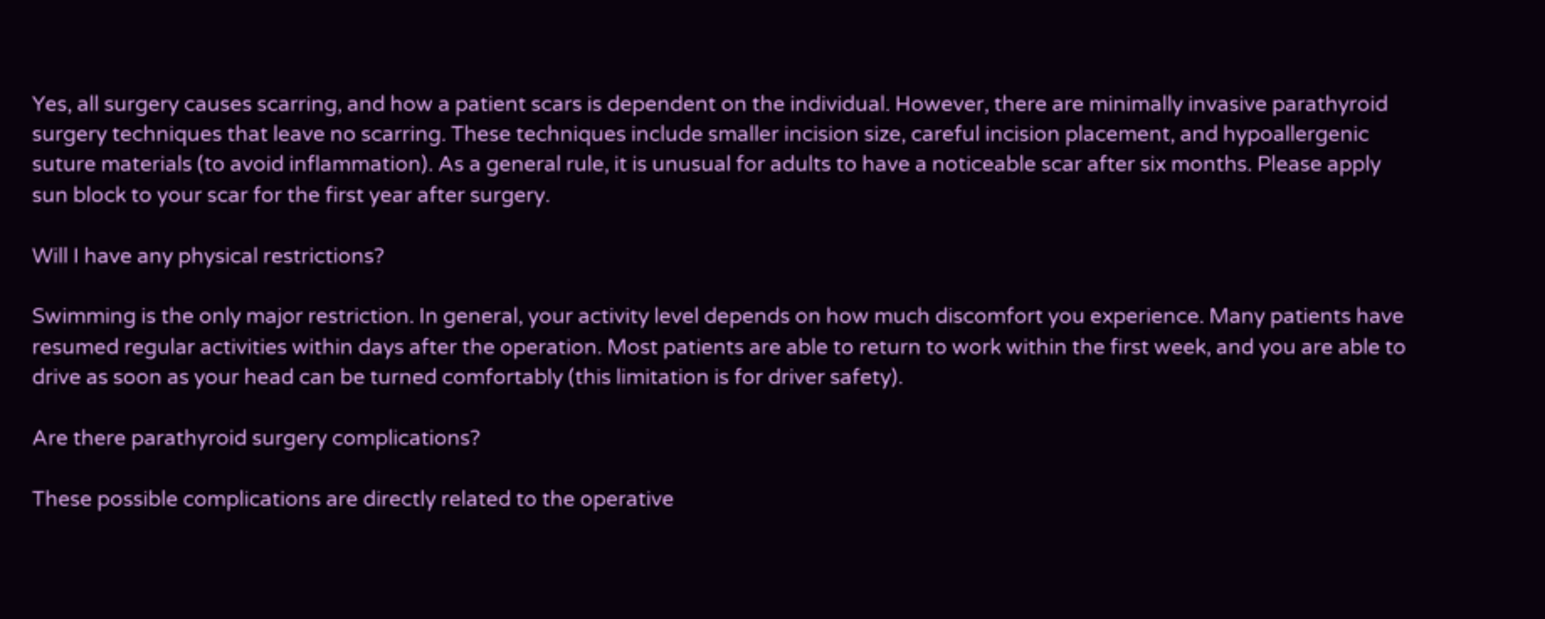Yes, all surgery causes scarring, and how a patient scars is dependent on the individual. However, there are minimally invasive parathyroid surgery techniques that leave no scarring. These techniques include smaller incision size, careful incision placement, and hypoallergenic suture materials (to avoid inflammation). As a general rule, it is unusual for adults to have a noticeable scar after six months. Please apply sun block to your scar for the first year after surgery.

Will I have any physical restrictions?

Swimming is the only major restriction. In general, your activity level depends on how much discomfort you experience. Many patients have resumed regular activities within days after the operation. Most patients are able to return to work within the first week, and you are able to drive as soon as your head can be turned comfortably (this limitation is for driver safety).

Are there parathyroid surgery complications?

These possible complications are directly related to the operative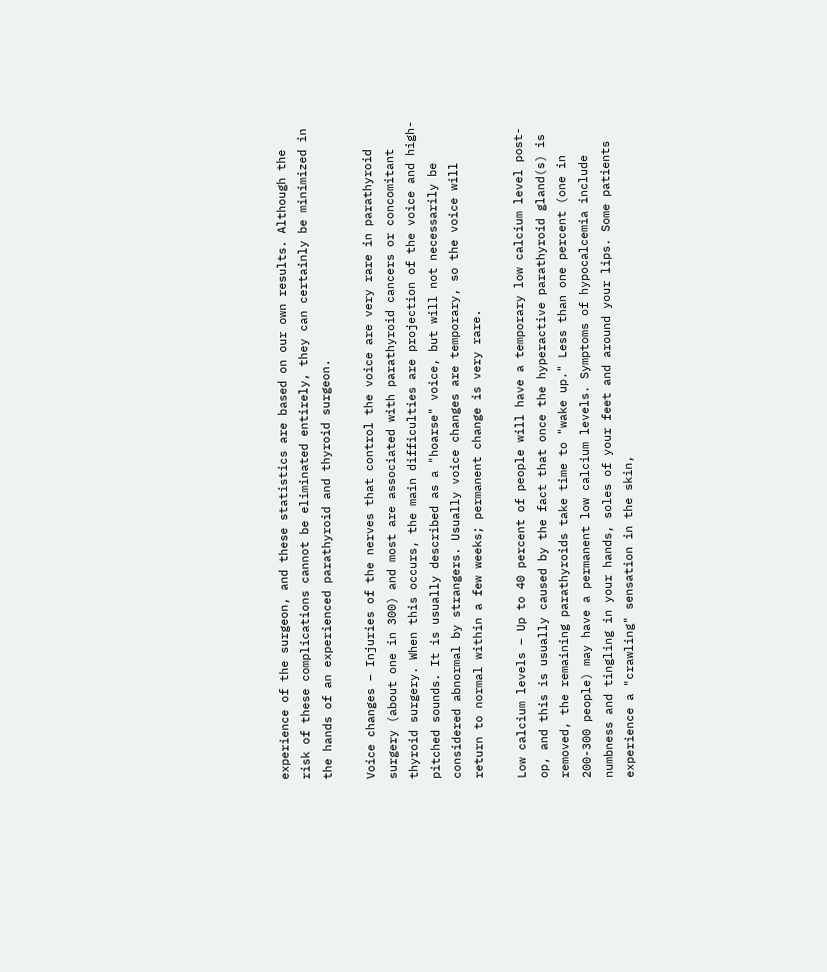experience of the surgeon, and these statistics are based on our own results. Although the risk of these complications cannot be eliminated entirely, they can certainly be minimized in the hands of an experienced parathyroid and thyroid surgeon.

Voice changes – Injuries of the nerves that control the voice are very rare in parathyroid surgery (about one in 300) and most are associated with parathyroid cancers or concomitant thyroid surgery. When this occurs, the main difficulties are projection of the voice and high-pitched sounds. It is usually described as a "hoarse" voice, but will not necessarily be considered abnormal by strangers. Usually voice changes are temporary, so the voice will return to normal within a few weeks; permanent change is very rare.

Low calcium levels – Up to 40 percent of people will have a temporary low calcium level post-op, and this is usually caused by the fact that once the hyperactive parathyroid gland(s) is removed, the remaining parathyroids take time to "wake up." Less than one percent (one in 200-300 people) may have a permanent low calcium levels. Symptoms of hypocalcemia include numbness and tingling in your hands, soles of your feet and around your lips. Some patients experience a "crawling" sensation in the skin,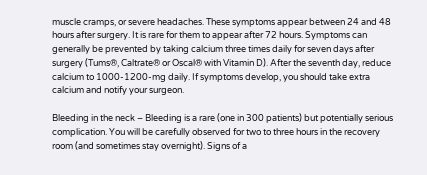muscle cramps, or severe headaches. These symptoms appear between 24 and 48 hours after surgery. It is rare for them to appear after 72 hours. Symptoms can generally be prevented by taking calcium three times daily for seven days after surgery (Tums®, Caltrate® or Oscal® with Vitamin D). After the seventh day, reduce calcium to 1000-1200-mg daily. If symptoms develop, you should take extra calcium and notify your surgeon.

Bleeding in the neck – Bleeding is a rare (one in 300 patients) but potentially serious complication. You will be carefully observed for two to three hours in the recovery room (and sometimes stay overnight). Signs of a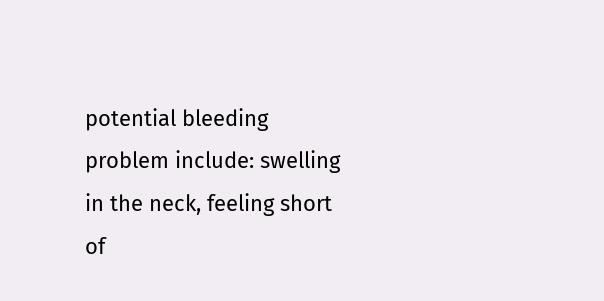potential bleeding problem include: swelling in the neck, feeling short of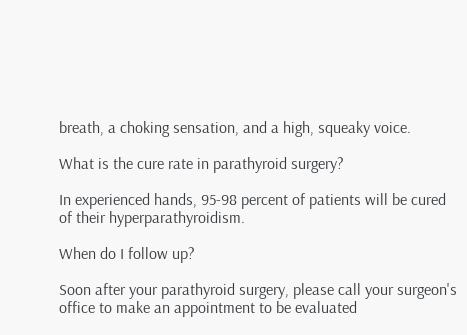breath, a choking sensation, and a high, squeaky voice.

What is the cure rate in parathyroid surgery?

In experienced hands, 95-98 percent of patients will be cured of their hyperparathyroidism.

When do I follow up?

Soon after your parathyroid surgery, please call your surgeon's office to make an appointment to be evaluated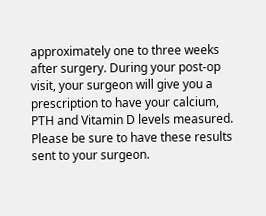approximately one to three weeks after surgery. During your post-op visit, your surgeon will give you a prescription to have your calcium, PTH and Vitamin D levels measured. Please be sure to have these results sent to your surgeon.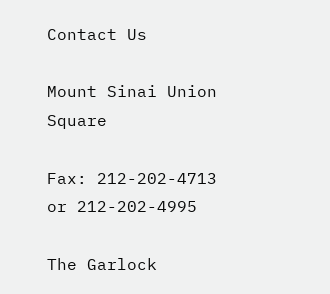Contact Us

Mount Sinai Union Square

Fax: 212-202-4713 or 212-202-4995

The Garlock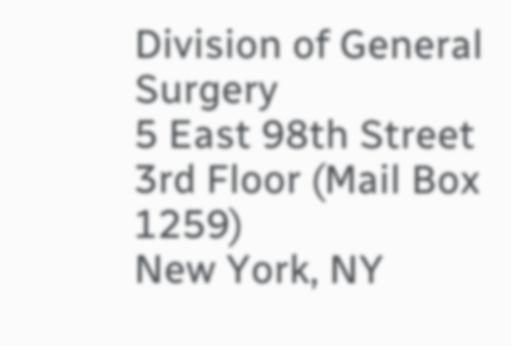Division of General Surgery
5 East 98th Street
3rd Floor (Mail Box 1259)
New York, NY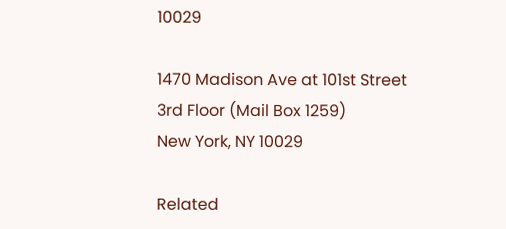10029

1470 Madison Ave at 101st Street
3rd Floor (Mail Box 1259)
New York, NY 10029

Related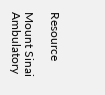Resource

Mount Sinai Ambulatory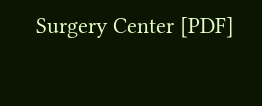Surgery Center [PDF]